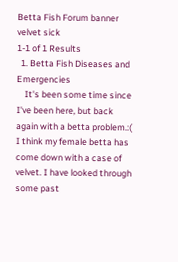Betta Fish Forum banner
velvet sick
1-1 of 1 Results
  1. Betta Fish Diseases and Emergencies
    It's been some time since I've been here, but back again with a betta problem.:( I think my female betta has come down with a case of velvet. I have looked through some past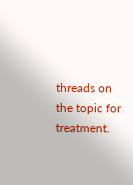threads on the topic for treatment.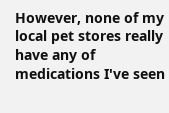However, none of my local pet stores really have any of medications I've seen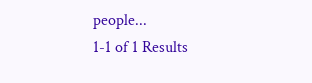people...
1-1 of 1 Results